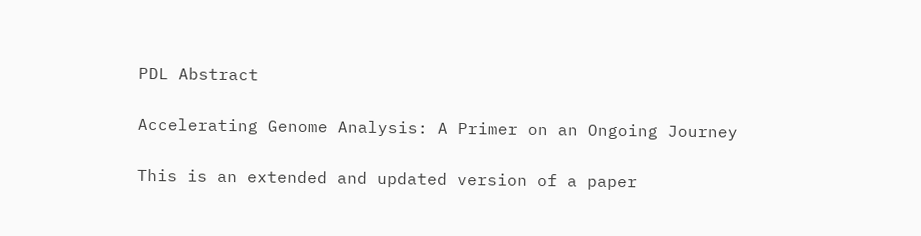PDL Abstract

Accelerating Genome Analysis: A Primer on an Ongoing Journey

This is an extended and updated version of a paper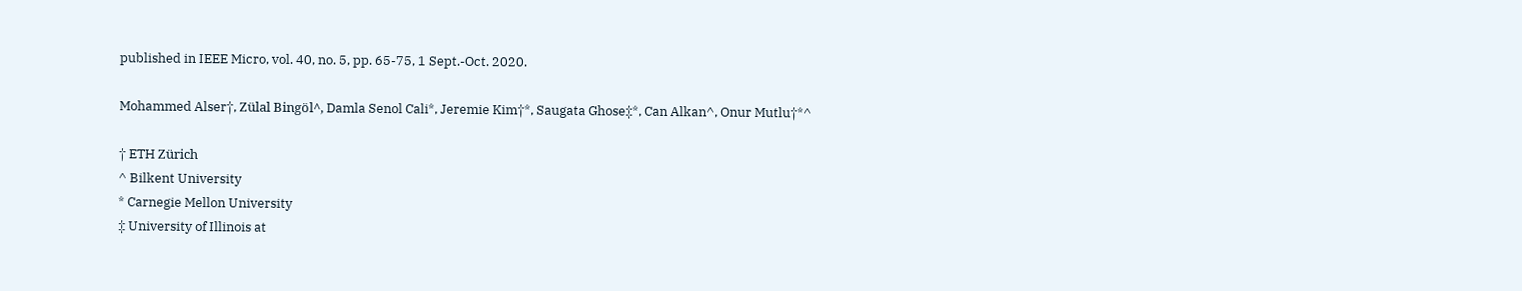published in IEEE Micro, vol. 40, no. 5, pp. 65-75, 1 Sept.-Oct. 2020.

Mohammed Alser†, Zülal Bingöl^, Damla Senol Cali*, Jeremie Kim†*, Saugata Ghose‡*, Can Alkan^, Onur Mutlu†*^

† ETH Zürich
^ Bilkent University
* Carnegie Mellon University
‡ University of Illinois at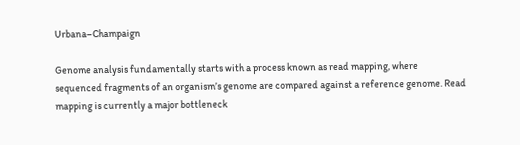Urbana–Champaign

Genome analysis fundamentally starts with a process known as read mapping, where sequenced fragments of an organism’s genome are compared against a reference genome. Read mapping is currently a major bottleneck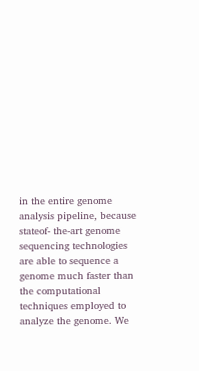in the entire genome analysis pipeline, because stateof- the-art genome sequencing technologies are able to sequence a genome much faster than the computational techniques employed to analyze the genome. We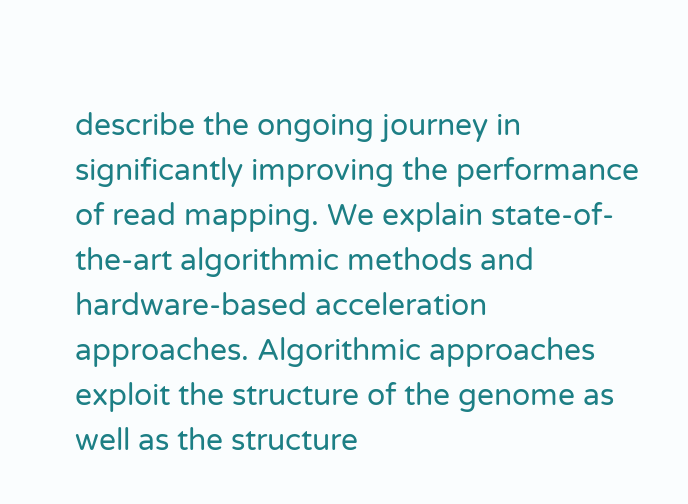describe the ongoing journey in significantly improving the performance of read mapping. We explain state-of-the-art algorithmic methods and hardware-based acceleration approaches. Algorithmic approaches exploit the structure of the genome as well as the structure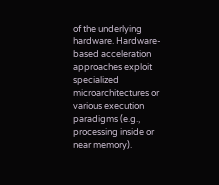of the underlying hardware. Hardware-based acceleration approaches exploit specialized microarchitectures or various execution paradigms (e.g., processing inside or near memory).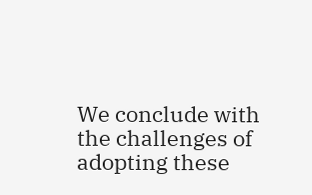We conclude with the challenges of adopting these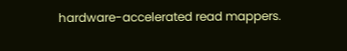hardware-accelerated read mappers.